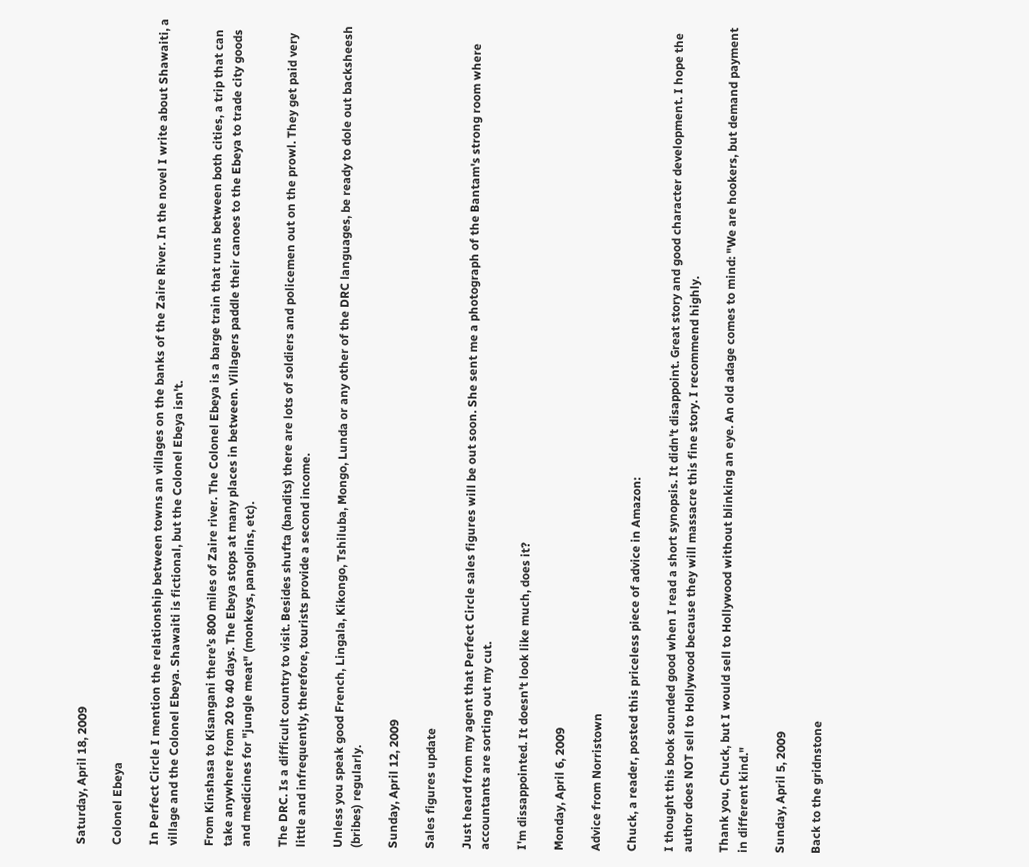Saturday, April 18, 2009

Colonel Ebeya

In Perfect Circle I mention the relationship between towns an villages on the banks of the Zaire River. In the novel I write about Shawaiti, a village and the Colonel Ebeya. Shawaiti is fictional, but the Colonel Ebeya isn't.

From Kinshasa to Kisangani there’s 800 miles of Zaire river. The Colonel Ebeya is a barge train that runs between both cities, a trip that can take anywhere from 20 to 40 days. The Ebeya stops at many places in between. Villagers paddle their canoes to the Ebeya to trade city goods and medicines for "jungle meat" (monkeys, pangolins, etc).

The DRC. Is a difficult country to visit. Besides shufta (bandits) there are lots of soldiers and policemen out on the prowl. They get paid very little and infrequently, therefore, tourists provide a second income.

Unless you speak good French, Lingala, Kikongo, Tshiluba, Mongo, Lunda or any other of the DRC languages, be ready to dole out backsheesh (bribes) regularly.

Sunday, April 12, 2009

Sales figures update

Just heard from my agent that Perfect Circle sales figures will be out soon. She sent me a photograph of the Bantam's strong room where accountants are sorting out my cut.

I'm dissappointed. It doesn't look like much, does it?

Monday, April 6, 2009

Advice from Norristown

Chuck, a reader, posted this priceless piece of advice in Amazon:

I thought this book sounded good when I read a short synopsis. It didn't disappoint. Great story and good character development. I hope the author does NOT sell to Hollywood because they will massacre this fine story. I recommend highly.

Thank you, Chuck, but I would sell to Hollywood without blinking an eye. An old adage comes to mind: "We are hookers, but demand payment in different kind."

Sunday, April 5, 2009

Back to the gridnstone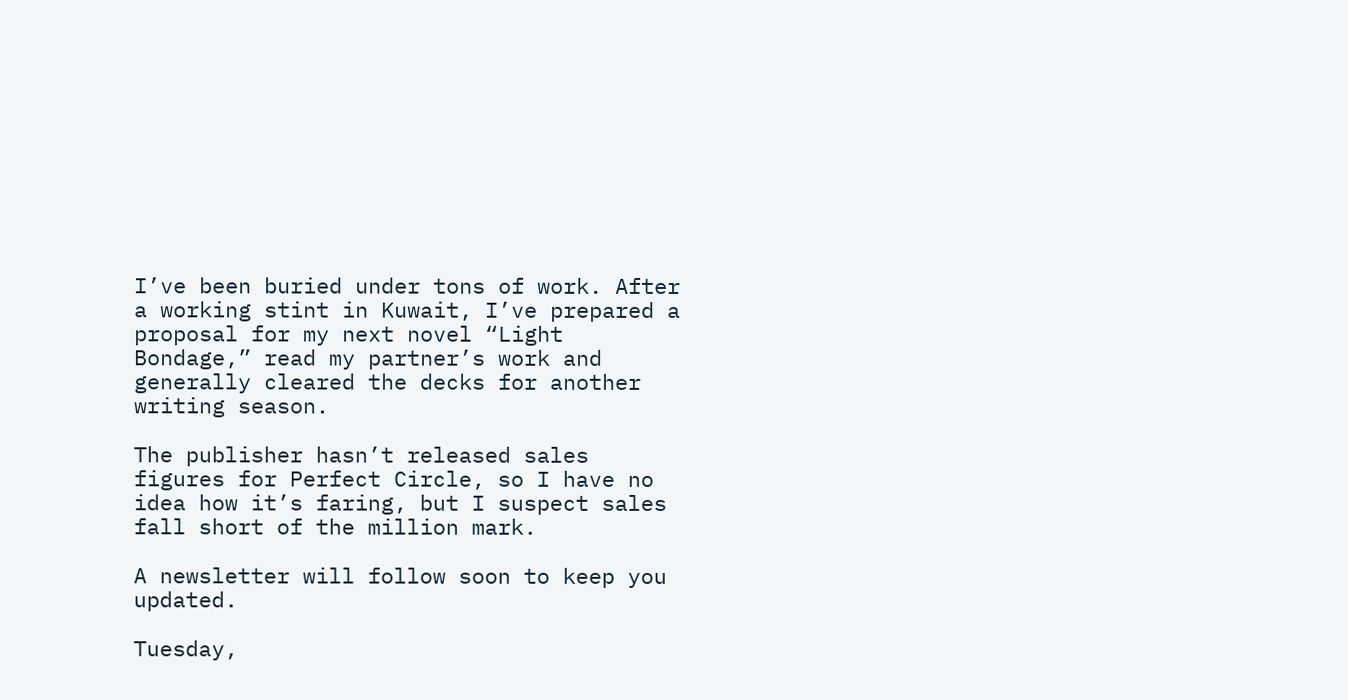I’ve been buried under tons of work. After a working stint in Kuwait, I’ve prepared a proposal for my next novel “Light Bondage,” read my partner’s work and generally cleared the decks for another writing season.

The publisher hasn’t released sales figures for Perfect Circle, so I have no idea how it’s faring, but I suspect sales fall short of the million mark.

A newsletter will follow soon to keep you updated.

Tuesday,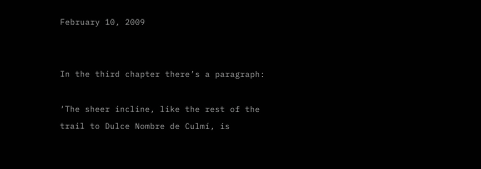February 10, 2009


In the third chapter there’s a paragraph:

‘The sheer incline, like the rest of the trail to Dulce Nombre de Culmí, is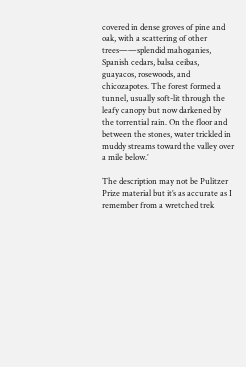covered in dense groves of pine and oak, with a scattering of other trees——splendid mahoganies, Spanish cedars, balsa ceibas, guayacos, rosewoods, and chicozapotes. The forest formed a tunnel, usually soft-lit through the leafy canopy but now darkened by the torrential rain. On the floor and between the stones, water trickled in muddy streams toward the valley over a mile below.’

The description may not be Pulitzer Prize material but it’s as accurate as I remember from a wretched trek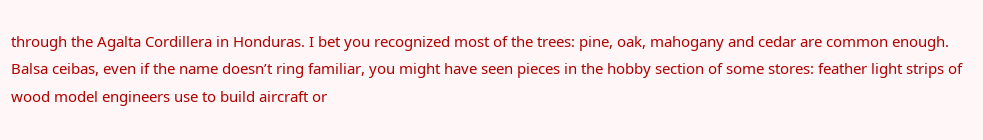through the Agalta Cordillera in Honduras. I bet you recognized most of the trees: pine, oak, mahogany and cedar are common enough. Balsa ceibas, even if the name doesn’t ring familiar, you might have seen pieces in the hobby section of some stores: feather light strips of wood model engineers use to build aircraft or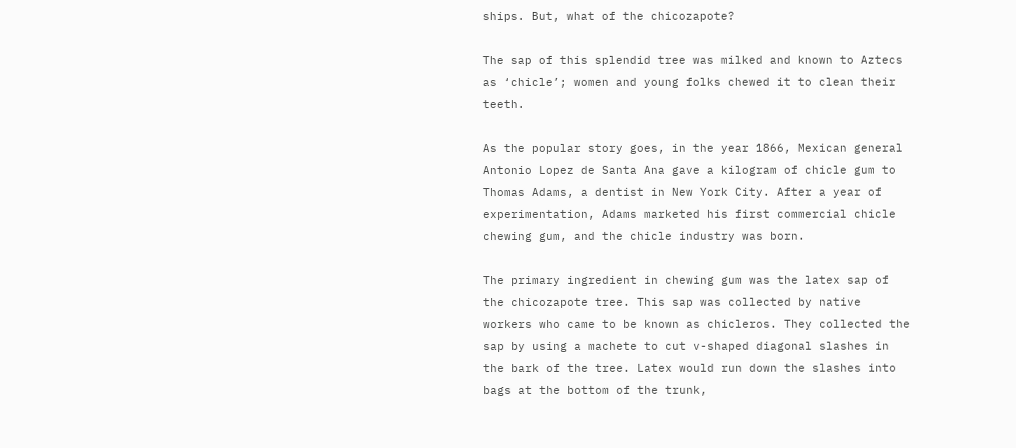ships. But, what of the chicozapote?

The sap of this splendid tree was milked and known to Aztecs as ‘chicle’; women and young folks chewed it to clean their teeth.

As the popular story goes, in the year 1866, Mexican general Antonio Lopez de Santa Ana gave a kilogram of chicle gum to Thomas Adams, a dentist in New York City. After a year of experimentation, Adams marketed his first commercial chicle chewing gum, and the chicle industry was born.

The primary ingredient in chewing gum was the latex sap of the chicozapote tree. This sap was collected by native workers who came to be known as chicleros. They collected the sap by using a machete to cut v-shaped diagonal slashes in the bark of the tree. Latex would run down the slashes into bags at the bottom of the trunk,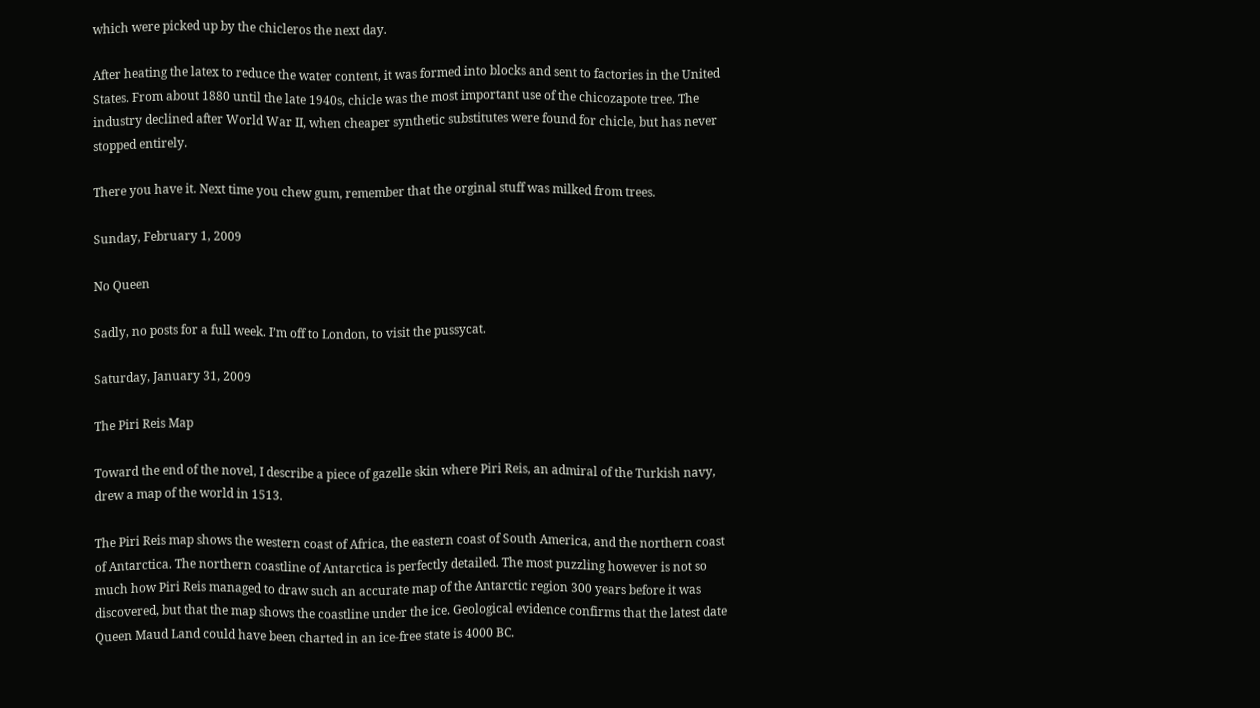which were picked up by the chicleros the next day.

After heating the latex to reduce the water content, it was formed into blocks and sent to factories in the United States. From about 1880 until the late 1940s, chicle was the most important use of the chicozapote tree. The industry declined after World War II, when cheaper synthetic substitutes were found for chicle, but has never stopped entirely.

There you have it. Next time you chew gum, remember that the orginal stuff was milked from trees.

Sunday, February 1, 2009

No Queen

Sadly, no posts for a full week. I’m off to London, to visit the pussycat.

Saturday, January 31, 2009

The Piri Reis Map

Toward the end of the novel, I describe a piece of gazelle skin where Piri Reis, an admiral of the Turkish navy, drew a map of the world in 1513.

The Piri Reis map shows the western coast of Africa, the eastern coast of South America, and the northern coast of Antarctica. The northern coastline of Antarctica is perfectly detailed. The most puzzling however is not so much how Piri Reis managed to draw such an accurate map of the Antarctic region 300 years before it was discovered, but that the map shows the coastline under the ice. Geological evidence confirms that the latest date Queen Maud Land could have been charted in an ice-free state is 4000 BC.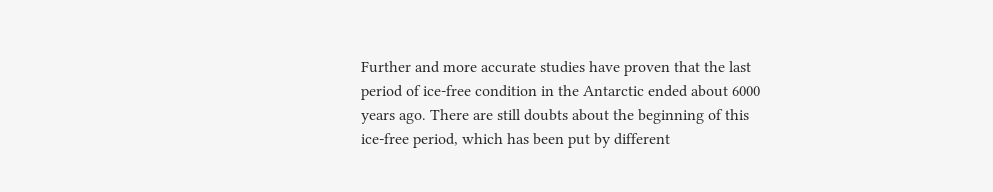Further and more accurate studies have proven that the last period of ice-free condition in the Antarctic ended about 6000 years ago. There are still doubts about the beginning of this ice-free period, which has been put by different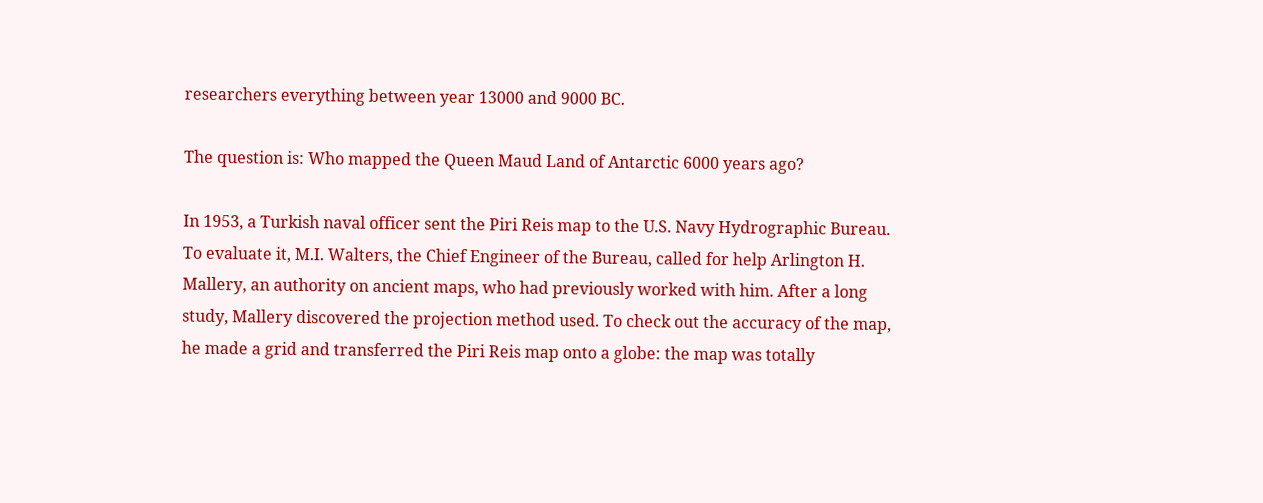researchers everything between year 13000 and 9000 BC.

The question is: Who mapped the Queen Maud Land of Antarctic 6000 years ago?

In 1953, a Turkish naval officer sent the Piri Reis map to the U.S. Navy Hydrographic Bureau. To evaluate it, M.I. Walters, the Chief Engineer of the Bureau, called for help Arlington H. Mallery, an authority on ancient maps, who had previously worked with him. After a long study, Mallery discovered the projection method used. To check out the accuracy of the map, he made a grid and transferred the Piri Reis map onto a globe: the map was totally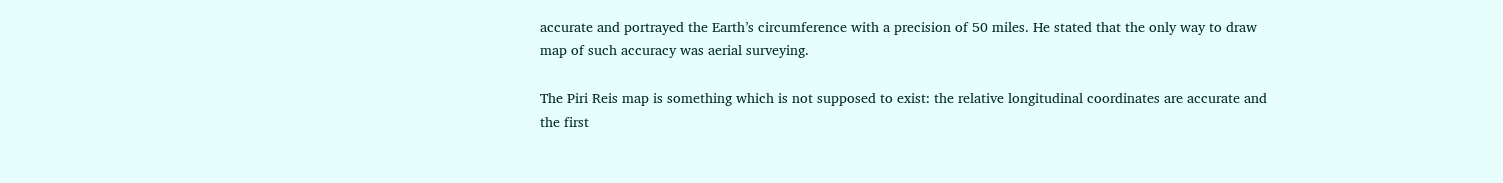accurate and portrayed the Earth’s circumference with a precision of 50 miles. He stated that the only way to draw map of such accuracy was aerial surveying.

The Piri Reis map is something which is not supposed to exist: the relative longitudinal coordinates are accurate and the first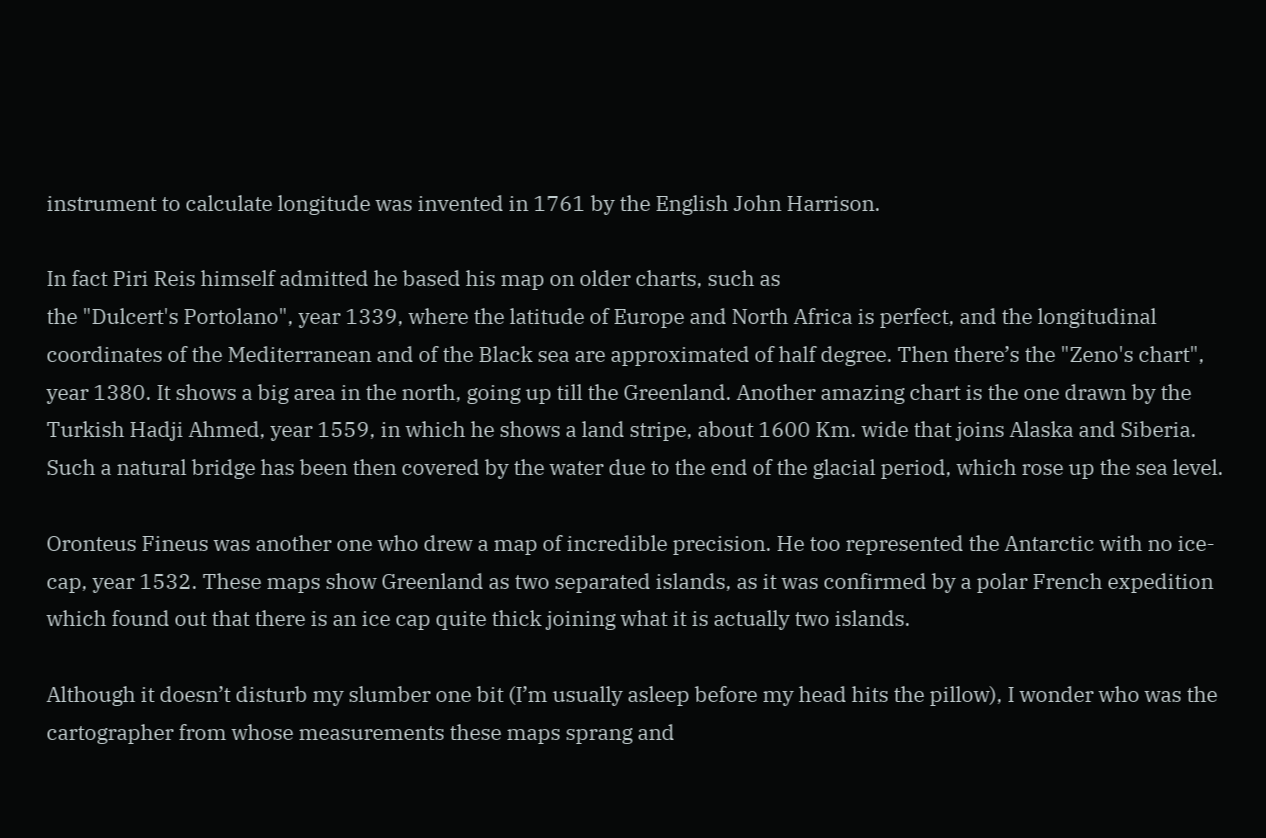instrument to calculate longitude was invented in 1761 by the English John Harrison.

In fact Piri Reis himself admitted he based his map on older charts, such as
the "Dulcert's Portolano", year 1339, where the latitude of Europe and North Africa is perfect, and the longitudinal coordinates of the Mediterranean and of the Black sea are approximated of half degree. Then there’s the "Zeno's chart", year 1380. It shows a big area in the north, going up till the Greenland. Another amazing chart is the one drawn by the Turkish Hadji Ahmed, year 1559, in which he shows a land stripe, about 1600 Km. wide that joins Alaska and Siberia. Such a natural bridge has been then covered by the water due to the end of the glacial period, which rose up the sea level.

Oronteus Fineus was another one who drew a map of incredible precision. He too represented the Antarctic with no ice-cap, year 1532. These maps show Greenland as two separated islands, as it was confirmed by a polar French expedition which found out that there is an ice cap quite thick joining what it is actually two islands.

Although it doesn’t disturb my slumber one bit (I’m usually asleep before my head hits the pillow), I wonder who was the cartographer from whose measurements these maps sprang and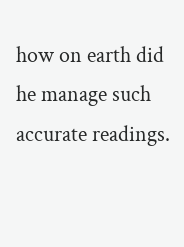how on earth did he manage such accurate readings.